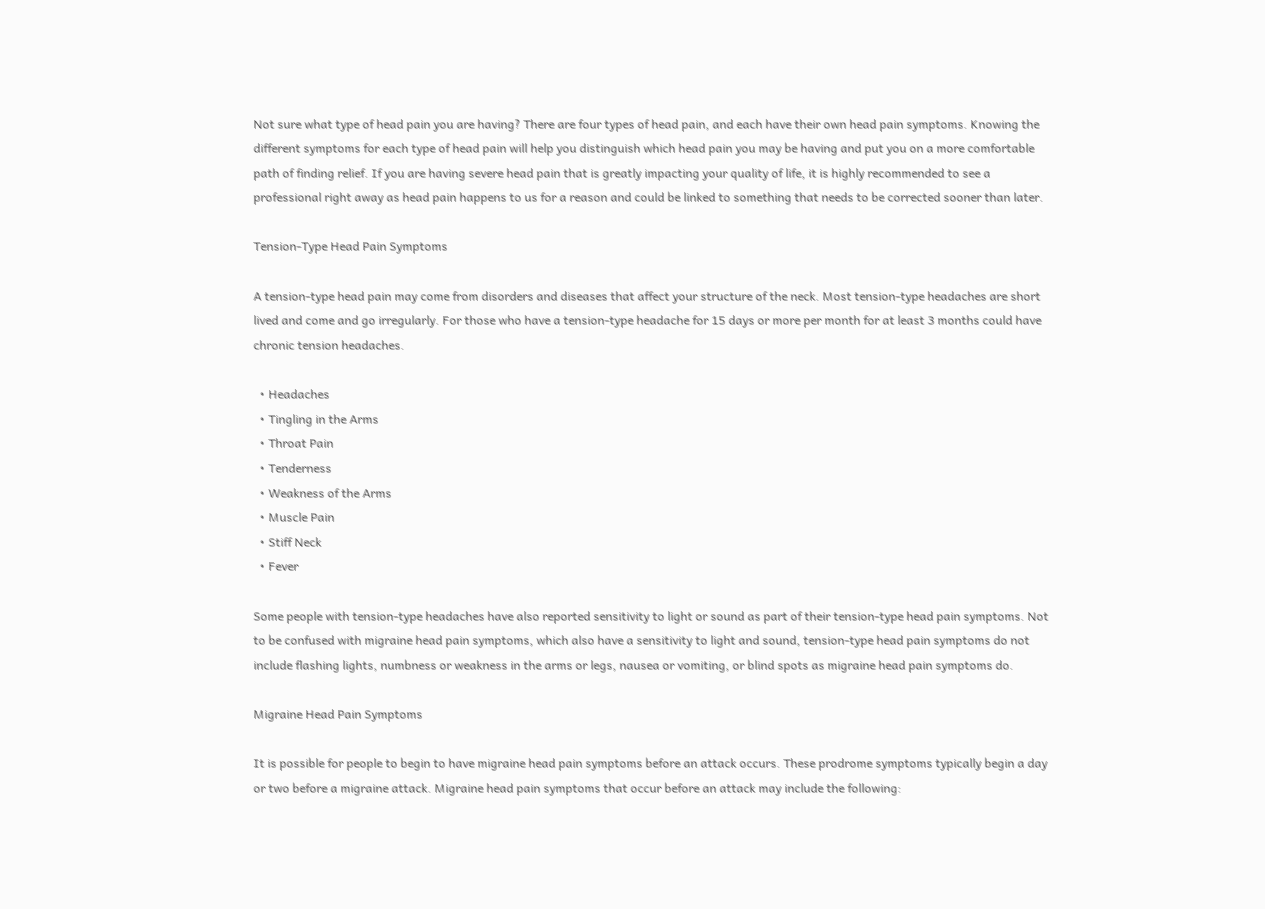Not sure what type of head pain you are having? There are four types of head pain, and each have their own head pain symptoms. Knowing the different symptoms for each type of head pain will help you distinguish which head pain you may be having and put you on a more comfortable path of finding relief. If you are having severe head pain that is greatly impacting your quality of life, it is highly recommended to see a professional right away as head pain happens to us for a reason and could be linked to something that needs to be corrected sooner than later.

Tension-Type Head Pain Symptoms

A tension-type head pain may come from disorders and diseases that affect your structure of the neck. Most tension-type headaches are short lived and come and go irregularly. For those who have a tension-type headache for 15 days or more per month for at least 3 months could have chronic tension headaches.

  • Headaches
  • Tingling in the Arms
  • Throat Pain
  • Tenderness
  • Weakness of the Arms
  • Muscle Pain
  • Stiff Neck
  • Fever

Some people with tension-type headaches have also reported sensitivity to light or sound as part of their tension-type head pain symptoms. Not to be confused with migraine head pain symptoms, which also have a sensitivity to light and sound, tension-type head pain symptoms do not include flashing lights, numbness or weakness in the arms or legs, nausea or vomiting, or blind spots as migraine head pain symptoms do.

Migraine Head Pain Symptoms

It is possible for people to begin to have migraine head pain symptoms before an attack occurs. These prodrome symptoms typically begin a day or two before a migraine attack. Migraine head pain symptoms that occur before an attack may include the following: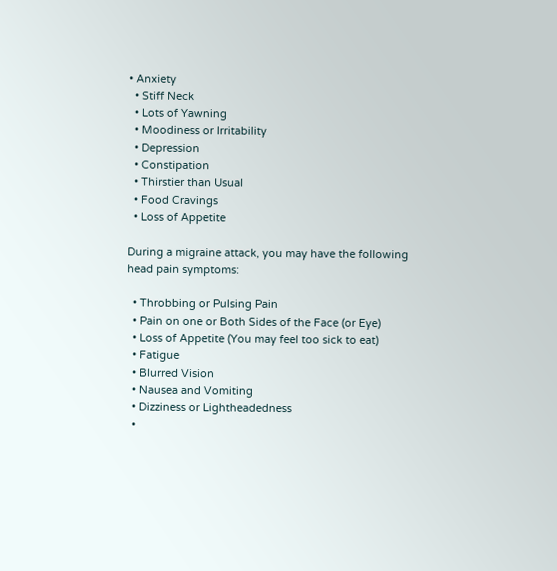• Anxiety
  • Stiff Neck
  • Lots of Yawning
  • Moodiness or Irritability
  • Depression
  • Constipation
  • Thirstier than Usual
  • Food Cravings
  • Loss of Appetite

During a migraine attack, you may have the following head pain symptoms:

  • Throbbing or Pulsing Pain
  • Pain on one or Both Sides of the Face (or Eye)
  • Loss of Appetite (You may feel too sick to eat)
  • Fatigue
  • Blurred Vision
  • Nausea and Vomiting
  • Dizziness or Lightheadedness
  •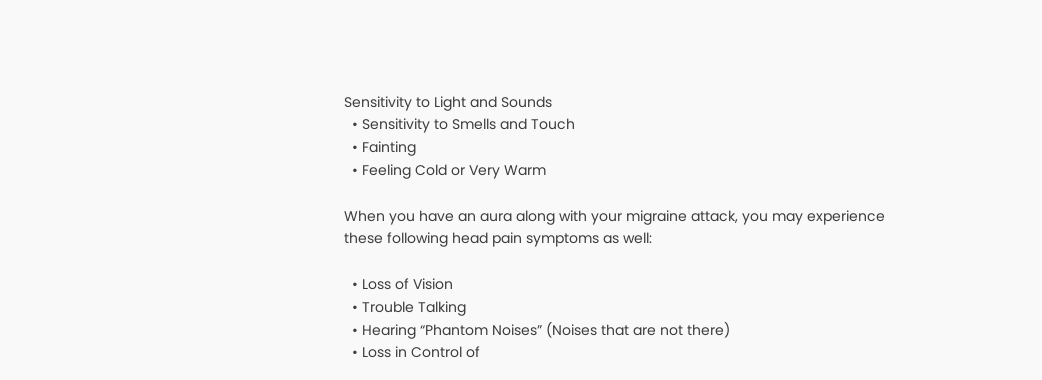Sensitivity to Light and Sounds
  • Sensitivity to Smells and Touch
  • Fainting
  • Feeling Cold or Very Warm

When you have an aura along with your migraine attack, you may experience these following head pain symptoms as well:

  • Loss of Vision
  • Trouble Talking
  • Hearing “Phantom Noises” (Noises that are not there)
  • Loss in Control of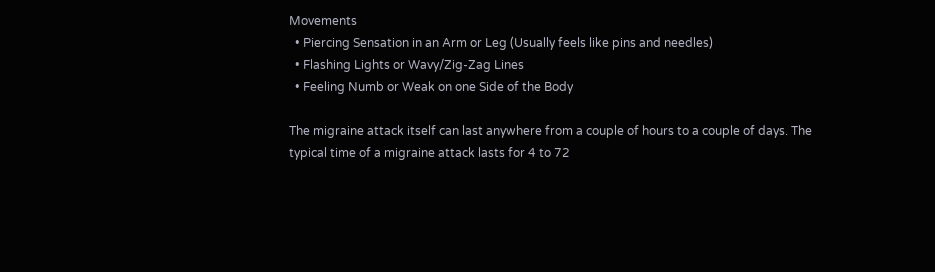Movements
  • Piercing Sensation in an Arm or Leg (Usually feels like pins and needles)
  • Flashing Lights or Wavy/Zig-Zag Lines
  • Feeling Numb or Weak on one Side of the Body

The migraine attack itself can last anywhere from a couple of hours to a couple of days. The typical time of a migraine attack lasts for 4 to 72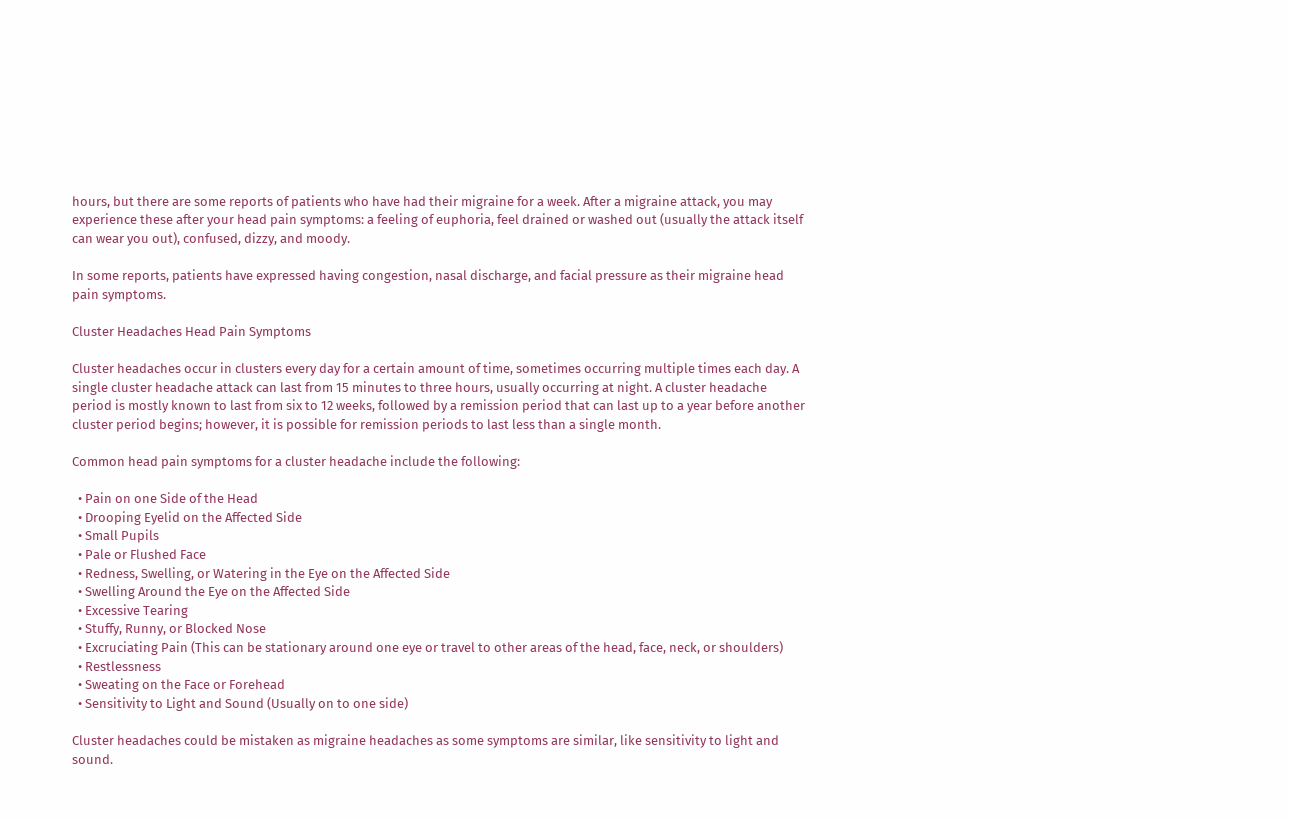hours, but there are some reports of patients who have had their migraine for a week. After a migraine attack, you may experience these after your head pain symptoms: a feeling of euphoria, feel drained or washed out (usually the attack itself can wear you out), confused, dizzy, and moody.

In some reports, patients have expressed having congestion, nasal discharge, and facial pressure as their migraine head pain symptoms.

Cluster Headaches Head Pain Symptoms

Cluster headaches occur in clusters every day for a certain amount of time, sometimes occurring multiple times each day. A single cluster headache attack can last from 15 minutes to three hours, usually occurring at night. A cluster headache period is mostly known to last from six to 12 weeks, followed by a remission period that can last up to a year before another cluster period begins; however, it is possible for remission periods to last less than a single month.

Common head pain symptoms for a cluster headache include the following:

  • Pain on one Side of the Head
  • Drooping Eyelid on the Affected Side
  • Small Pupils
  • Pale or Flushed Face
  • Redness, Swelling, or Watering in the Eye on the Affected Side
  • Swelling Around the Eye on the Affected Side
  • Excessive Tearing
  • Stuffy, Runny, or Blocked Nose
  • Excruciating Pain (This can be stationary around one eye or travel to other areas of the head, face, neck, or shoulders)
  • Restlessness
  • Sweating on the Face or Forehead
  • Sensitivity to Light and Sound (Usually on to one side)

Cluster headaches could be mistaken as migraine headaches as some symptoms are similar, like sensitivity to light and sound.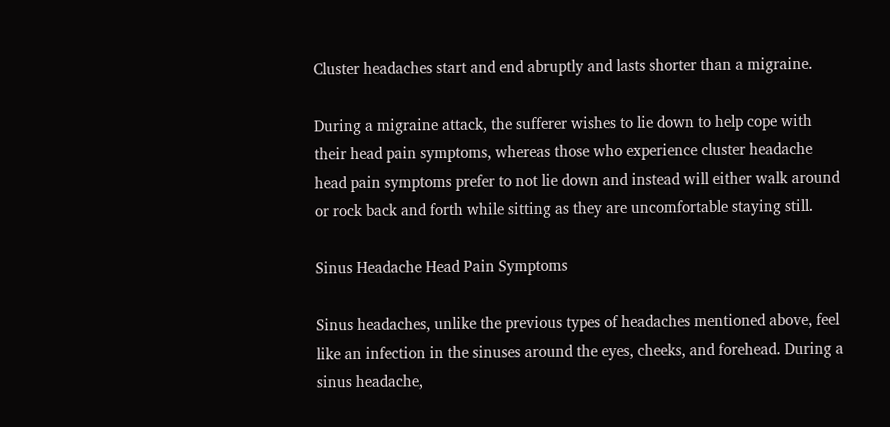Cluster headaches start and end abruptly and lasts shorter than a migraine.

During a migraine attack, the sufferer wishes to lie down to help cope with their head pain symptoms, whereas those who experience cluster headache head pain symptoms prefer to not lie down and instead will either walk around or rock back and forth while sitting as they are uncomfortable staying still.

Sinus Headache Head Pain Symptoms

Sinus headaches, unlike the previous types of headaches mentioned above, feel like an infection in the sinuses around the eyes, cheeks, and forehead. During a sinus headache,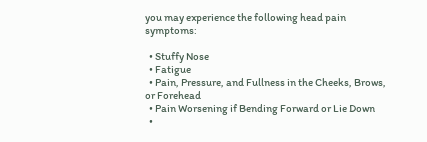you may experience the following head pain symptoms:

  • Stuffy Nose
  • Fatigue
  • Pain, Pressure, and Fullness in the Cheeks, Brows, or Forehead
  • Pain Worsening if Bending Forward or Lie Down
  •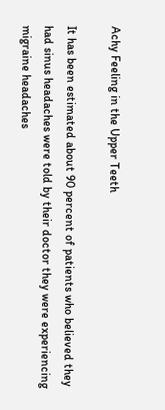Achy Feeling in the Upper Teeth

It has been estimated about 90 percent of patients who believed they had sinus headaches were told by their doctor they were experiencing migraine headaches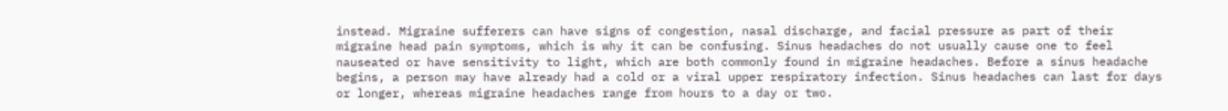instead. Migraine sufferers can have signs of congestion, nasal discharge, and facial pressure as part of their migraine head pain symptoms, which is why it can be confusing. Sinus headaches do not usually cause one to feel nauseated or have sensitivity to light, which are both commonly found in migraine headaches. Before a sinus headache begins, a person may have already had a cold or a viral upper respiratory infection. Sinus headaches can last for days or longer, whereas migraine headaches range from hours to a day or two.